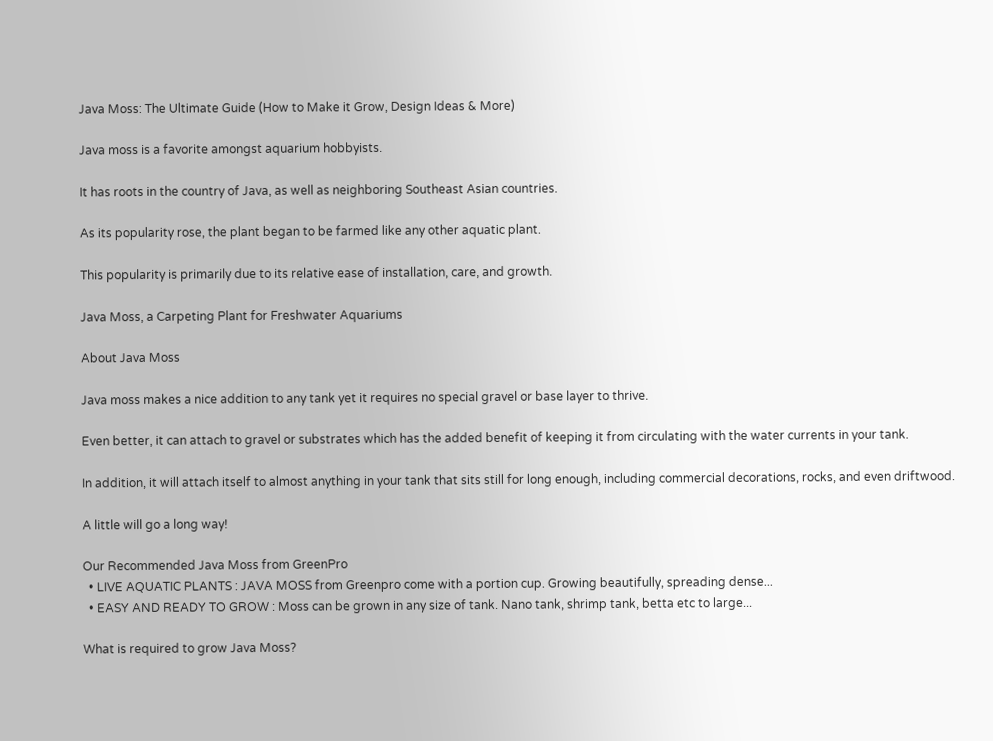Java Moss: The Ultimate Guide (How to Make it Grow, Design Ideas & More)

Java moss is a favorite amongst aquarium hobbyists.

It has roots in the country of Java, as well as neighboring Southeast Asian countries.

As its popularity rose, the plant began to be farmed like any other aquatic plant.

This popularity is primarily due to its relative ease of installation, care, and growth.

Java Moss, a Carpeting Plant for Freshwater Aquariums

About Java Moss

Java moss makes a nice addition to any tank yet it requires no special gravel or base layer to thrive.

Even better, it can attach to gravel or substrates which has the added benefit of keeping it from circulating with the water currents in your tank.

In addition, it will attach itself to almost anything in your tank that sits still for long enough, including commercial decorations, rocks, and even driftwood.

A little will go a long way!

Our Recommended Java Moss from GreenPro
  • LIVE AQUATIC PLANTS : JAVA MOSS from Greenpro come with a portion cup. Growing beautifully, spreading dense...
  • EASY AND READY TO GROW : Moss can be grown in any size of tank. Nano tank, shrimp tank, betta etc to large...

What is required to grow Java Moss?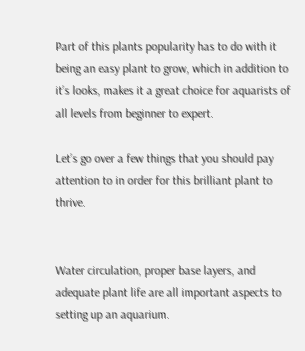Part of this plants popularity has to do with it being an easy plant to grow, which in addition to it’s looks, makes it a great choice for aquarists of all levels from beginner to expert.

Let’s go over a few things that you should pay attention to in order for this brilliant plant to thrive.


Water circulation, proper base layers, and adequate plant life are all important aspects to setting up an aquarium.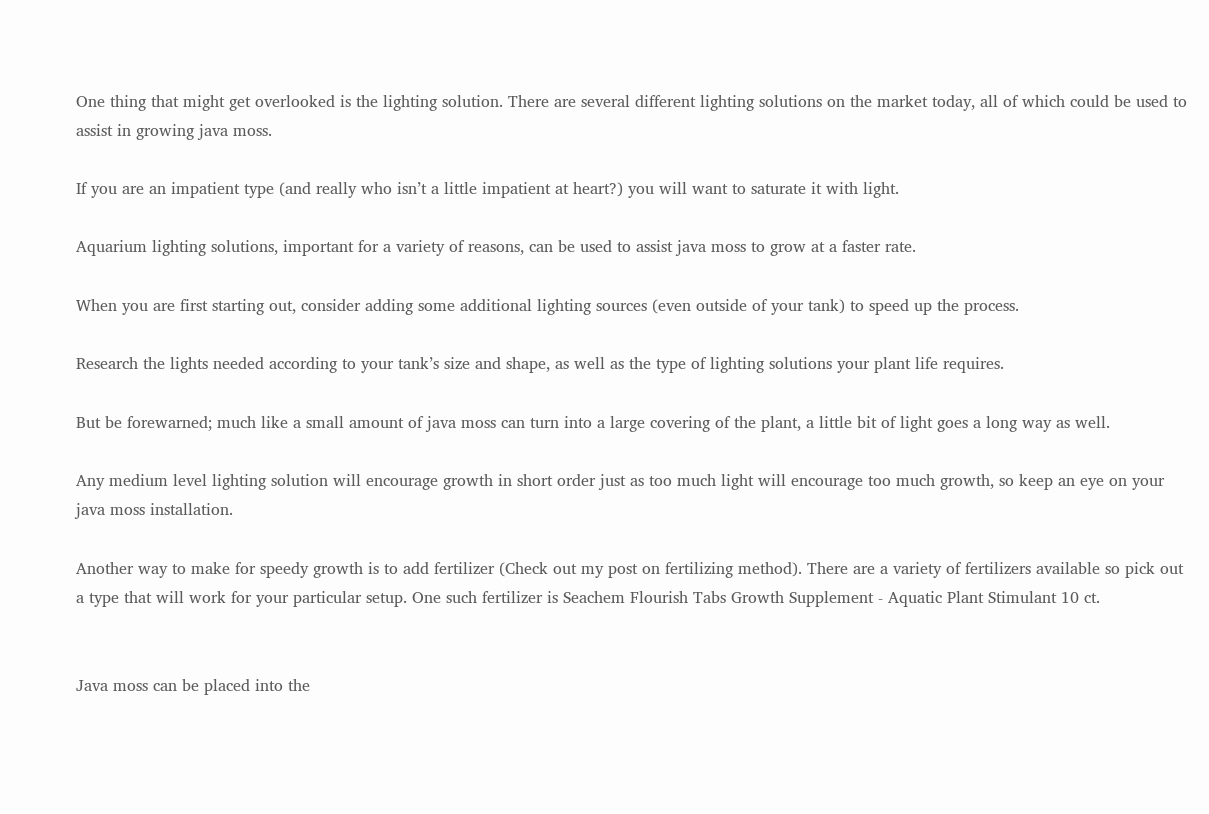One thing that might get overlooked is the lighting solution. There are several different lighting solutions on the market today, all of which could be used to assist in growing java moss.

If you are an impatient type (and really who isn’t a little impatient at heart?) you will want to saturate it with light.

Aquarium lighting solutions, important for a variety of reasons, can be used to assist java moss to grow at a faster rate.

When you are first starting out, consider adding some additional lighting sources (even outside of your tank) to speed up the process.

Research the lights needed according to your tank’s size and shape, as well as the type of lighting solutions your plant life requires.

But be forewarned; much like a small amount of java moss can turn into a large covering of the plant, a little bit of light goes a long way as well.

Any medium level lighting solution will encourage growth in short order just as too much light will encourage too much growth, so keep an eye on your java moss installation.

Another way to make for speedy growth is to add fertilizer (Check out my post on fertilizing method). There are a variety of fertilizers available so pick out a type that will work for your particular setup. One such fertilizer is Seachem Flourish Tabs Growth Supplement - Aquatic Plant Stimulant 10 ct.


Java moss can be placed into the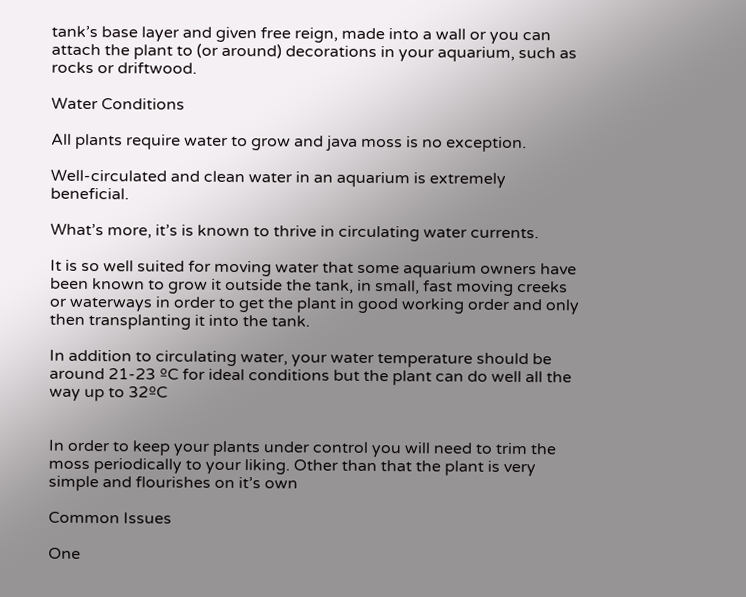tank’s base layer and given free reign, made into a wall or you can attach the plant to (or around) decorations in your aquarium, such as rocks or driftwood.

Water Conditions

All plants require water to grow and java moss is no exception.

Well-circulated and clean water in an aquarium is extremely beneficial.

What’s more, it’s is known to thrive in circulating water currents.

It is so well suited for moving water that some aquarium owners have been known to grow it outside the tank, in small, fast moving creeks or waterways in order to get the plant in good working order and only then transplanting it into the tank.

In addition to circulating water, your water temperature should be around 21-23 ºC for ideal conditions but the plant can do well all the way up to 32ºC


In order to keep your plants under control you will need to trim the moss periodically to your liking. Other than that the plant is very simple and flourishes on it’s own

Common Issues

One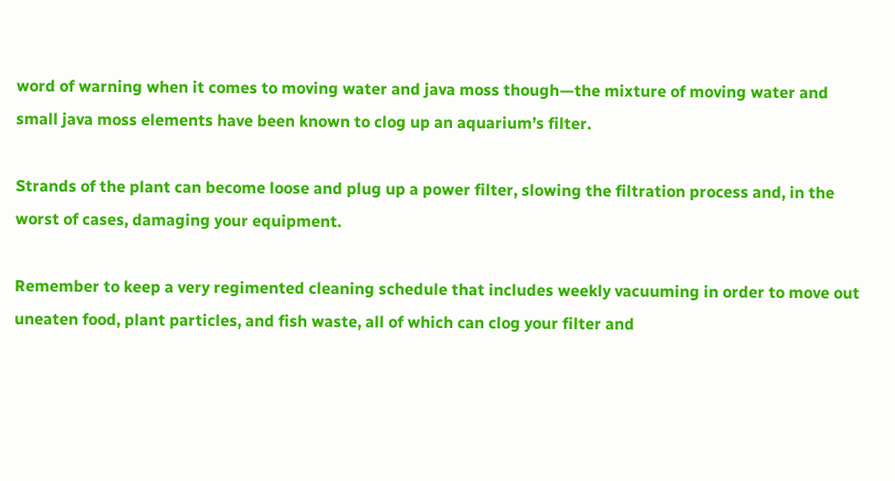word of warning when it comes to moving water and java moss though—the mixture of moving water and small java moss elements have been known to clog up an aquarium’s filter.

Strands of the plant can become loose and plug up a power filter, slowing the filtration process and, in the worst of cases, damaging your equipment.

Remember to keep a very regimented cleaning schedule that includes weekly vacuuming in order to move out uneaten food, plant particles, and fish waste, all of which can clog your filter and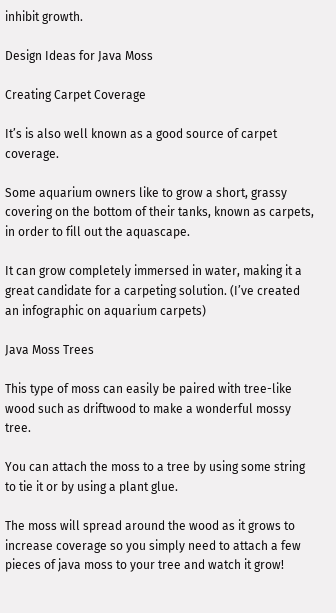inhibit growth.

Design Ideas for Java Moss

Creating Carpet Coverage

It’s is also well known as a good source of carpet coverage.

Some aquarium owners like to grow a short, grassy covering on the bottom of their tanks, known as carpets, in order to fill out the aquascape.

It can grow completely immersed in water, making it a great candidate for a carpeting solution. (I’ve created an infographic on aquarium carpets)

Java Moss Trees

This type of moss can easily be paired with tree-like wood such as driftwood to make a wonderful mossy tree.

You can attach the moss to a tree by using some string to tie it or by using a plant glue.

The moss will spread around the wood as it grows to increase coverage so you simply need to attach a few pieces of java moss to your tree and watch it grow!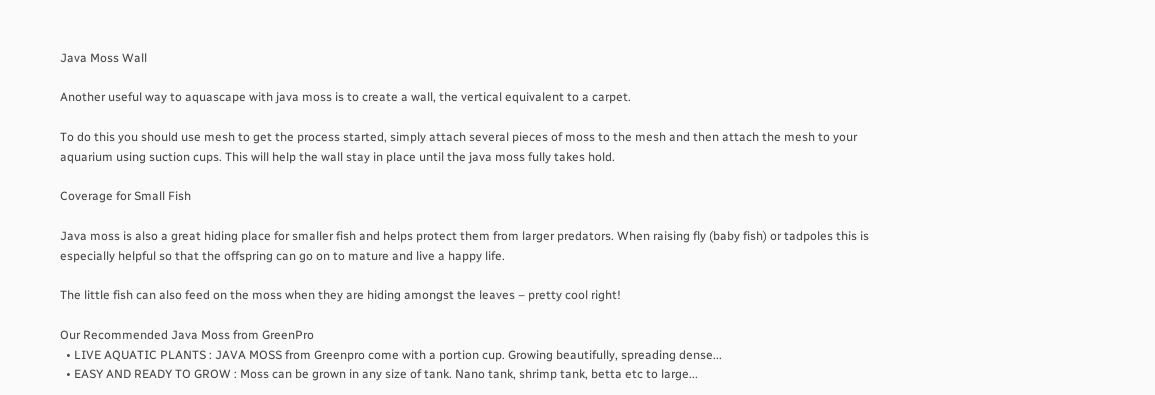Java Moss Wall

Another useful way to aquascape with java moss is to create a wall, the vertical equivalent to a carpet.

To do this you should use mesh to get the process started, simply attach several pieces of moss to the mesh and then attach the mesh to your aquarium using suction cups. This will help the wall stay in place until the java moss fully takes hold.

Coverage for Small Fish

Java moss is also a great hiding place for smaller fish and helps protect them from larger predators. When raising fly (baby fish) or tadpoles this is especially helpful so that the offspring can go on to mature and live a happy life.

The little fish can also feed on the moss when they are hiding amongst the leaves – pretty cool right!

Our Recommended Java Moss from GreenPro
  • LIVE AQUATIC PLANTS : JAVA MOSS from Greenpro come with a portion cup. Growing beautifully, spreading dense...
  • EASY AND READY TO GROW : Moss can be grown in any size of tank. Nano tank, shrimp tank, betta etc to large...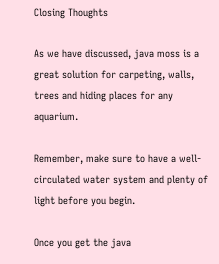Closing Thoughts

As we have discussed, java moss is a great solution for carpeting, walls, trees and hiding places for any aquarium.

Remember, make sure to have a well-circulated water system and plenty of light before you begin.

Once you get the java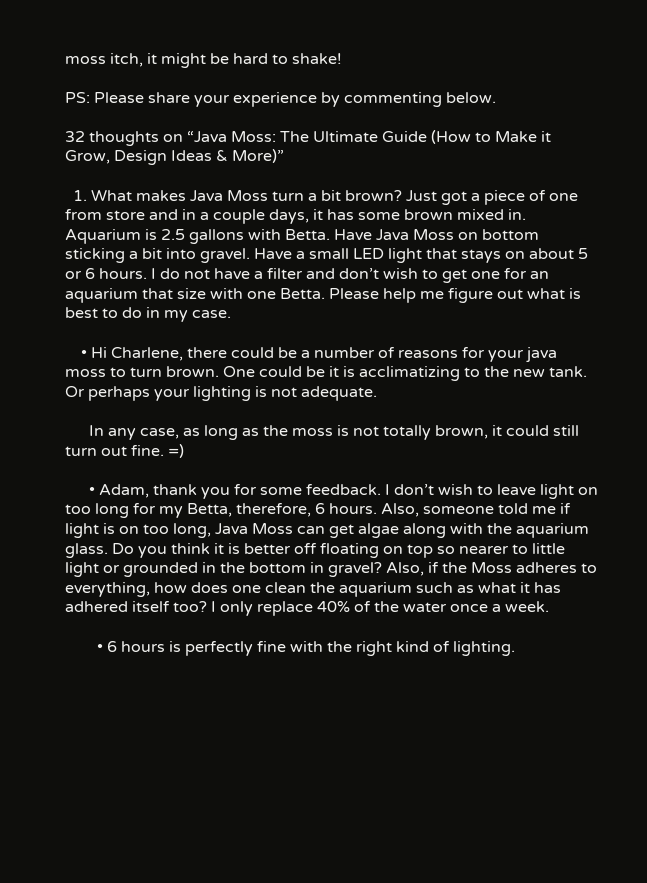moss itch, it might be hard to shake!

PS: Please share your experience by commenting below.

32 thoughts on “Java Moss: The Ultimate Guide (How to Make it Grow, Design Ideas & More)”

  1. What makes Java Moss turn a bit brown? Just got a piece of one from store and in a couple days, it has some brown mixed in. Aquarium is 2.5 gallons with Betta. Have Java Moss on bottom sticking a bit into gravel. Have a small LED light that stays on about 5 or 6 hours. I do not have a filter and don’t wish to get one for an aquarium that size with one Betta. Please help me figure out what is best to do in my case.

    • Hi Charlene, there could be a number of reasons for your java moss to turn brown. One could be it is acclimatizing to the new tank. Or perhaps your lighting is not adequate.

      In any case, as long as the moss is not totally brown, it could still turn out fine. =)

      • Adam, thank you for some feedback. I don’t wish to leave light on too long for my Betta, therefore, 6 hours. Also, someone told me if light is on too long, Java Moss can get algae along with the aquarium glass. Do you think it is better off floating on top so nearer to little light or grounded in the bottom in gravel? Also, if the Moss adheres to everything, how does one clean the aquarium such as what it has adhered itself too? I only replace 40% of the water once a week.

        • 6 hours is perfectly fine with the right kind of lighting.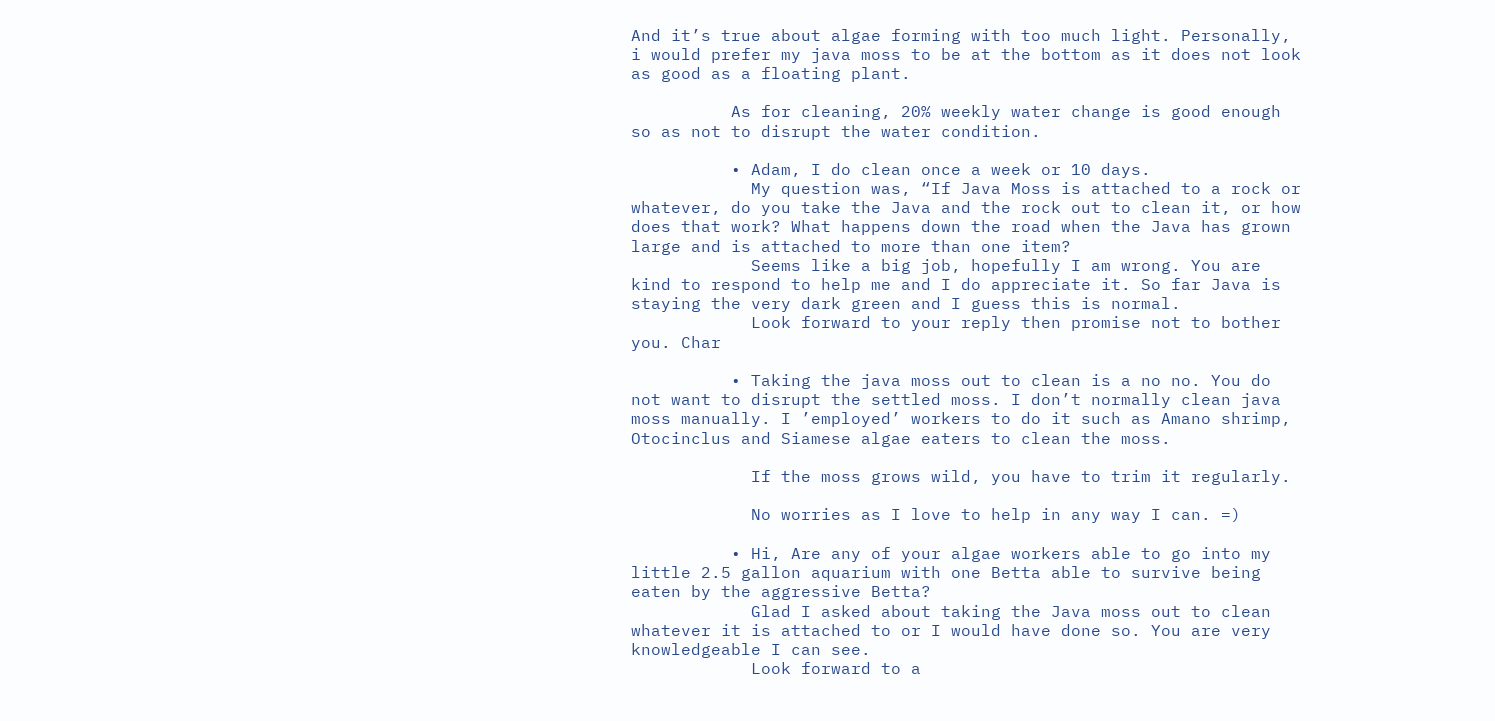And it’s true about algae forming with too much light. Personally, i would prefer my java moss to be at the bottom as it does not look as good as a floating plant.

          As for cleaning, 20% weekly water change is good enough so as not to disrupt the water condition.

          • Adam, I do clean once a week or 10 days.
            My question was, “If Java Moss is attached to a rock or whatever, do you take the Java and the rock out to clean it, or how does that work? What happens down the road when the Java has grown large and is attached to more than one item?
            Seems like a big job, hopefully I am wrong. You are kind to respond to help me and I do appreciate it. So far Java is staying the very dark green and I guess this is normal.
            Look forward to your reply then promise not to bother you. Char

          • Taking the java moss out to clean is a no no. You do not want to disrupt the settled moss. I don’t normally clean java moss manually. I ’employed’ workers to do it such as Amano shrimp, Otocinclus and Siamese algae eaters to clean the moss.

            If the moss grows wild, you have to trim it regularly.

            No worries as I love to help in any way I can. =)

          • Hi, Are any of your algae workers able to go into my little 2.5 gallon aquarium with one Betta able to survive being eaten by the aggressive Betta?
            Glad I asked about taking the Java moss out to clean whatever it is attached to or I would have done so. You are very knowledgeable I can see.
            Look forward to a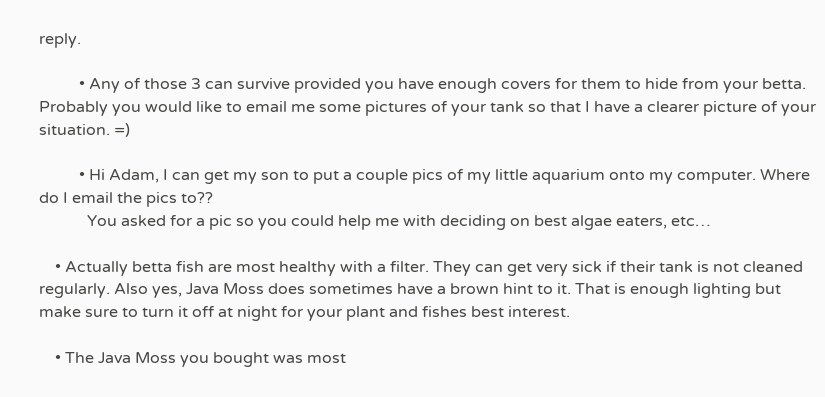reply.

          • Any of those 3 can survive provided you have enough covers for them to hide from your betta. Probably you would like to email me some pictures of your tank so that I have a clearer picture of your situation. =)

          • Hi Adam, I can get my son to put a couple pics of my little aquarium onto my computer. Where do I email the pics to??
            You asked for a pic so you could help me with deciding on best algae eaters, etc…

    • Actually betta fish are most healthy with a filter. They can get very sick if their tank is not cleaned regularly. Also yes, Java Moss does sometimes have a brown hint to it. That is enough lighting but make sure to turn it off at night for your plant and fishes best interest.

    • The Java Moss you bought was most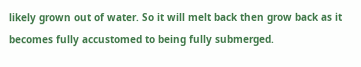likely grown out of water. So it will melt back then grow back as it becomes fully accustomed to being fully submerged.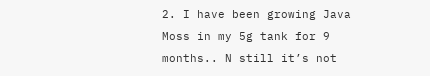2. I have been growing Java Moss in my 5g tank for 9 months.. N still it’s not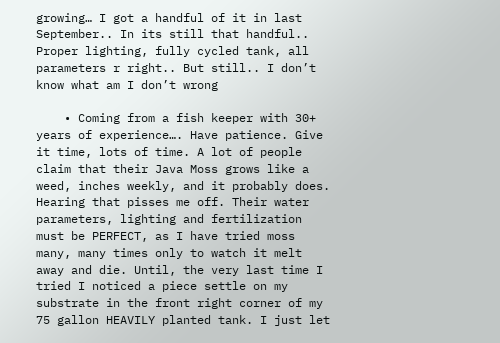growing… I got a handful of it in last September.. In its still that handful.. Proper lighting, fully cycled tank, all parameters r right.. But still.. I don’t know what am I don’t wrong

    • Coming from a fish keeper with 30+ years of experience…. Have patience. Give it time, lots of time. A lot of people claim that their Java Moss grows like a weed, inches weekly, and it probably does. Hearing that pisses me off. Their water parameters, lighting and fertilization must be PERFECT, as I have tried moss many, many times only to watch it melt away and die. Until, the very last time I tried I noticed a piece settle on my substrate in the front right corner of my 75 gallon HEAVILY planted tank. I just let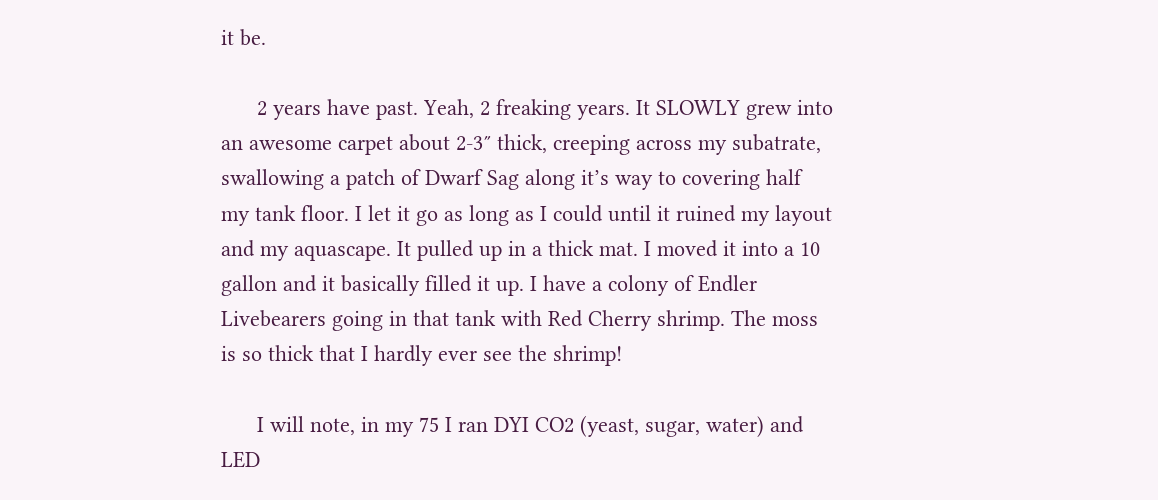it be.

      2 years have past. Yeah, 2 freaking years. It SLOWLY grew into an awesome carpet about 2-3″ thick, creeping across my subatrate, swallowing a patch of Dwarf Sag along it’s way to covering half my tank floor. I let it go as long as I could until it ruined my layout and my aquascape. It pulled up in a thick mat. I moved it into a 10 gallon and it basically filled it up. I have a colony of Endler Livebearers going in that tank with Red Cherry shrimp. The moss is so thick that I hardly ever see the shrimp!

      I will note, in my 75 I ran DYI CO2 (yeast, sugar, water) and LED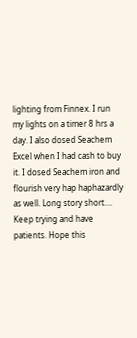lighting from Finnex. I run my lights on a timer 8 hrs a day. I also dosed Seachem Excel when I had cash to buy it. I dosed Seachem iron and flourish very hap haphazardly as well. Long story short…. Keep trying and have patients. Hope this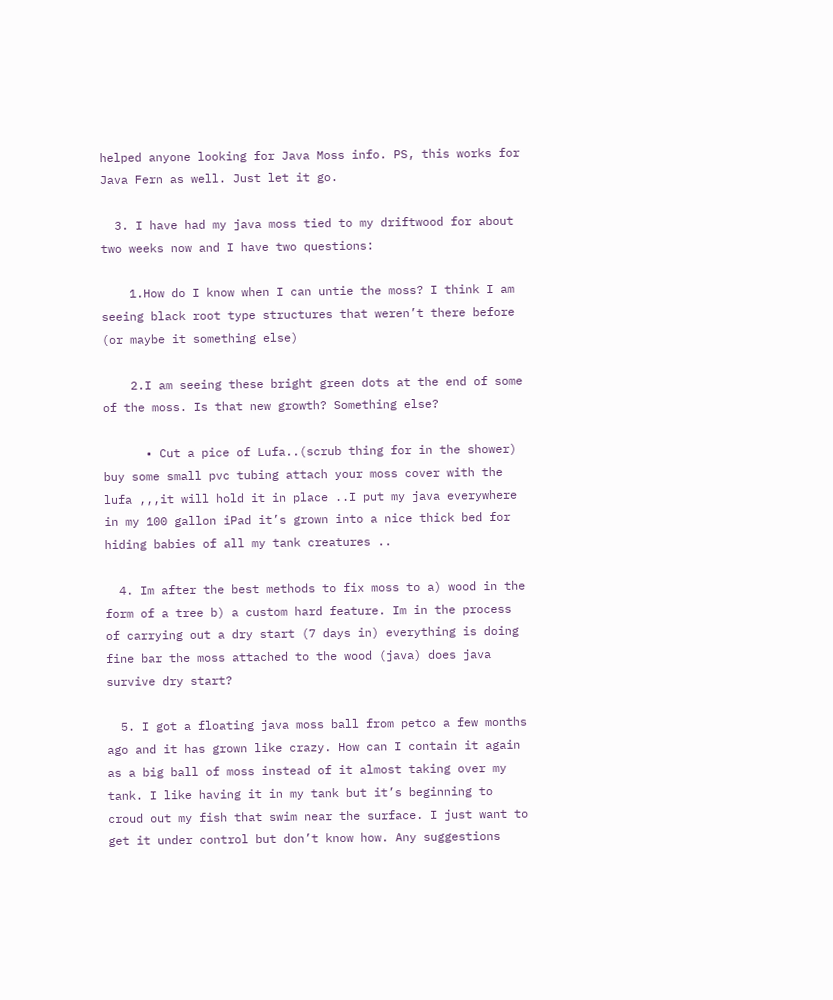helped anyone looking for Java Moss info. PS, this works for Java Fern as well. Just let it go.

  3. I have had my java moss tied to my driftwood for about two weeks now and I have two questions:

    1.How do I know when I can untie the moss? I think I am seeing black root type structures that weren’t there before (or maybe it something else)

    2.I am seeing these bright green dots at the end of some of the moss. Is that new growth? Something else?

      • Cut a pice of Lufa..(scrub thing for in the shower) buy some small pvc tubing attach your moss cover with the lufa ,,,it will hold it in place ..I put my java everywhere in my 100 gallon iPad it’s grown into a nice thick bed for hiding babies of all my tank creatures ..

  4. Im after the best methods to fix moss to a) wood in the form of a tree b) a custom hard feature. Im in the process of carrying out a dry start (7 days in) everything is doing fine bar the moss attached to the wood (java) does java survive dry start?

  5. I got a floating java moss ball from petco a few months ago and it has grown like crazy. How can I contain it again as a big ball of moss instead of it almost taking over my tank. I like having it in my tank but it’s beginning to croud out my fish that swim near the surface. I just want to get it under control but don’t know how. Any suggestions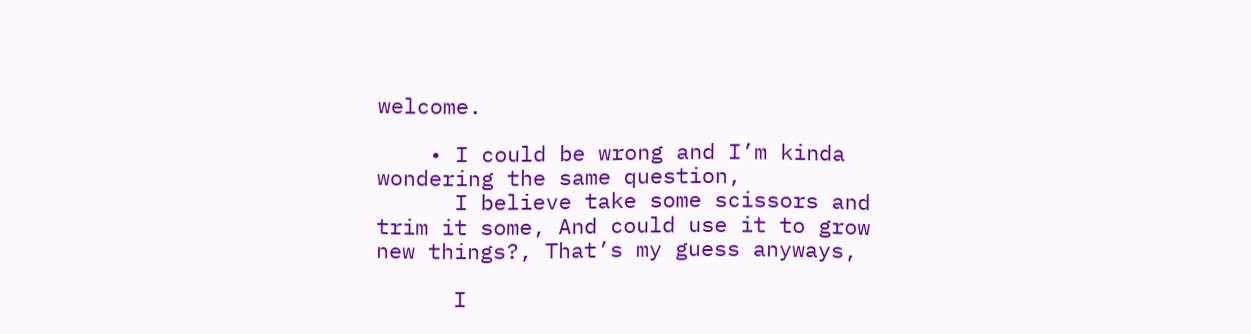welcome.

    • I could be wrong and I’m kinda wondering the same question,
      I believe take some scissors and trim it some, And could use it to grow new things?, That’s my guess anyways,

      I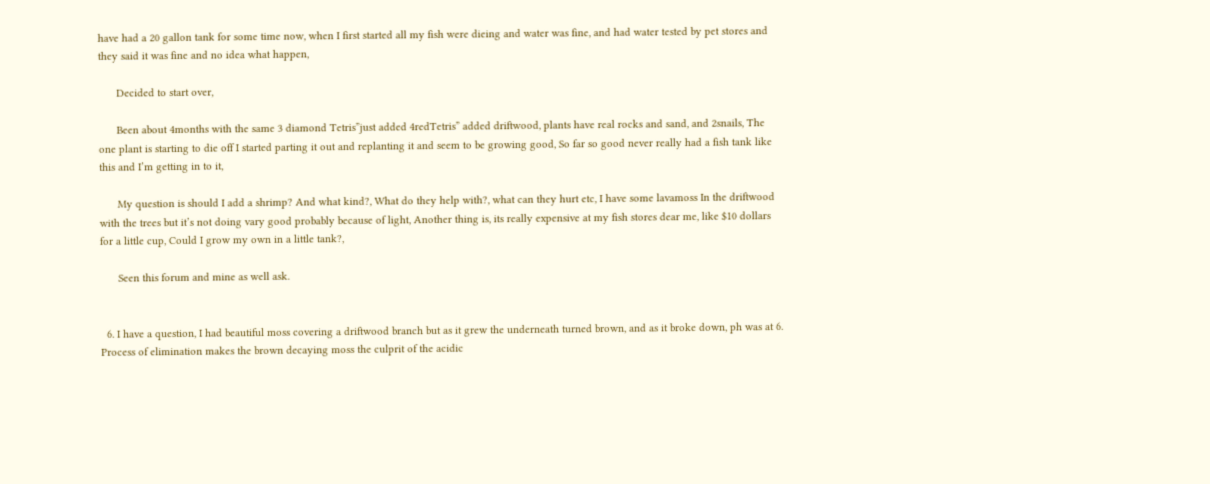have had a 20 gallon tank for some time now, when I first started all my fish were dieing and water was fine, and had water tested by pet stores and they said it was fine and no idea what happen,

      Decided to start over,

      Been about 4months with the same 3 diamond Tetris”just added 4redTetris” added driftwood, plants have real rocks and sand, and 2snails, The one plant is starting to die off I started parting it out and replanting it and seem to be growing good, So far so good never really had a fish tank like this and I’m getting in to it,

      My question is should I add a shrimp? And what kind?, What do they help with?, what can they hurt etc, I have some lavamoss In the driftwood with the trees but it’s not doing vary good probably because of light, Another thing is, its really expensive at my fish stores dear me, like $10 dollars for a little cup, Could I grow my own in a little tank?,

      Seen this forum and mine as well ask.


  6. I have a question, I had beautiful moss covering a driftwood branch but as it grew the underneath turned brown, and as it broke down, ph was at 6. Process of elimination makes the brown decaying moss the culprit of the acidic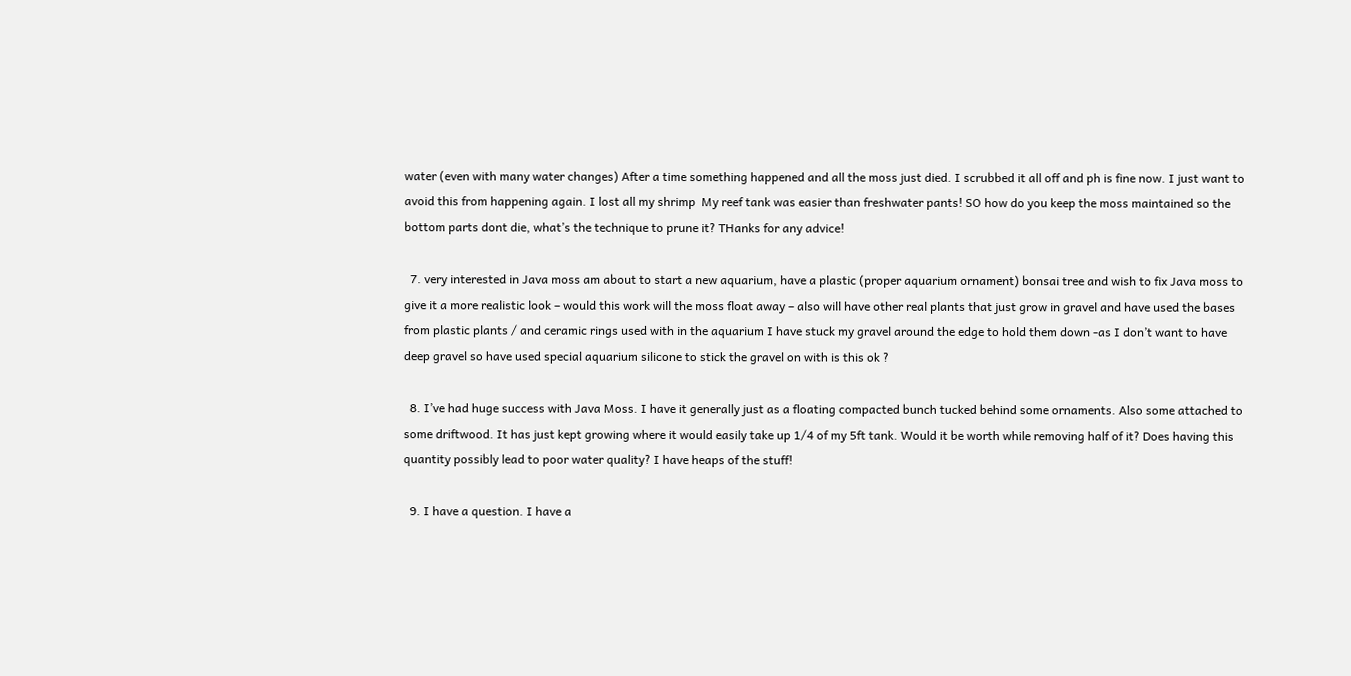water (even with many water changes) After a time something happened and all the moss just died. I scrubbed it all off and ph is fine now. I just want to avoid this from happening again. I lost all my shrimp  My reef tank was easier than freshwater pants! SO how do you keep the moss maintained so the bottom parts dont die, what’s the technique to prune it? THanks for any advice!

  7. very interested in Java moss am about to start a new aquarium, have a plastic (proper aquarium ornament) bonsai tree and wish to fix Java moss to give it a more realistic look – would this work will the moss float away – also will have other real plants that just grow in gravel and have used the bases from plastic plants / and ceramic rings used with in the aquarium I have stuck my gravel around the edge to hold them down -as I don’t want to have deep gravel so have used special aquarium silicone to stick the gravel on with is this ok ?

  8. I’ve had huge success with Java Moss. I have it generally just as a floating compacted bunch tucked behind some ornaments. Also some attached to some driftwood. It has just kept growing where it would easily take up 1/4 of my 5ft tank. Would it be worth while removing half of it? Does having this quantity possibly lead to poor water quality? I have heaps of the stuff!

  9. I have a question. I have a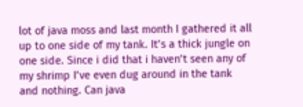lot of java moss and last month I gathered it all up to one side of my tank. It’s a thick jungle on one side. Since i did that i haven’t seen any of my shrimp I’ve even dug around in the tank and nothing. Can java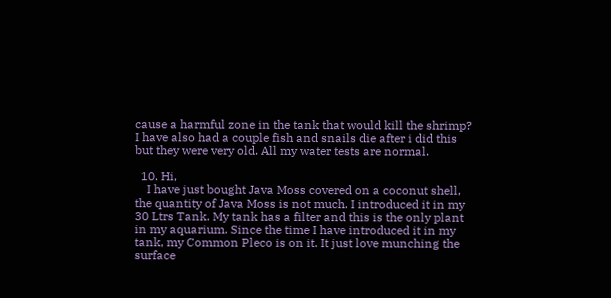cause a harmful zone in the tank that would kill the shrimp? I have also had a couple fish and snails die after i did this but they were very old. All my water tests are normal.

  10. Hi,
    I have just bought Java Moss covered on a coconut shell, the quantity of Java Moss is not much. I introduced it in my 30 Ltrs Tank. My tank has a filter and this is the only plant in my aquarium. Since the time I have introduced it in my tank, my Common Pleco is on it. It just love munching the surface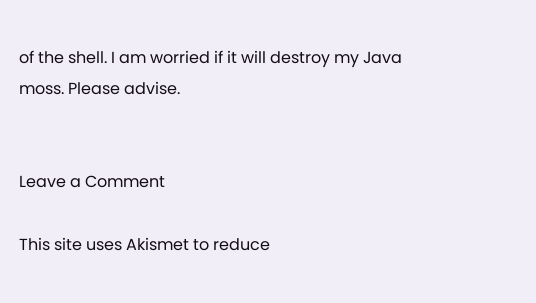of the shell. I am worried if it will destroy my Java moss. Please advise.


Leave a Comment

This site uses Akismet to reduce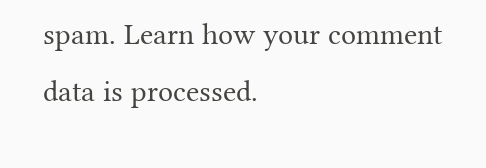spam. Learn how your comment data is processed.